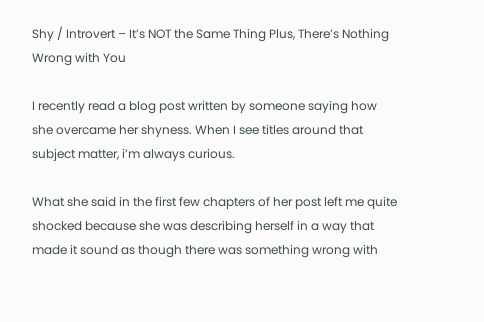Shy / Introvert – It’s NOT the Same Thing Plus, There’s Nothing Wrong with You

I recently read a blog post written by someone saying how she overcame her shyness. When I see titles around that subject matter, i’m always curious.

What she said in the first few chapters of her post left me quite shocked because she was describing herself in a way that made it sound as though there was something wrong with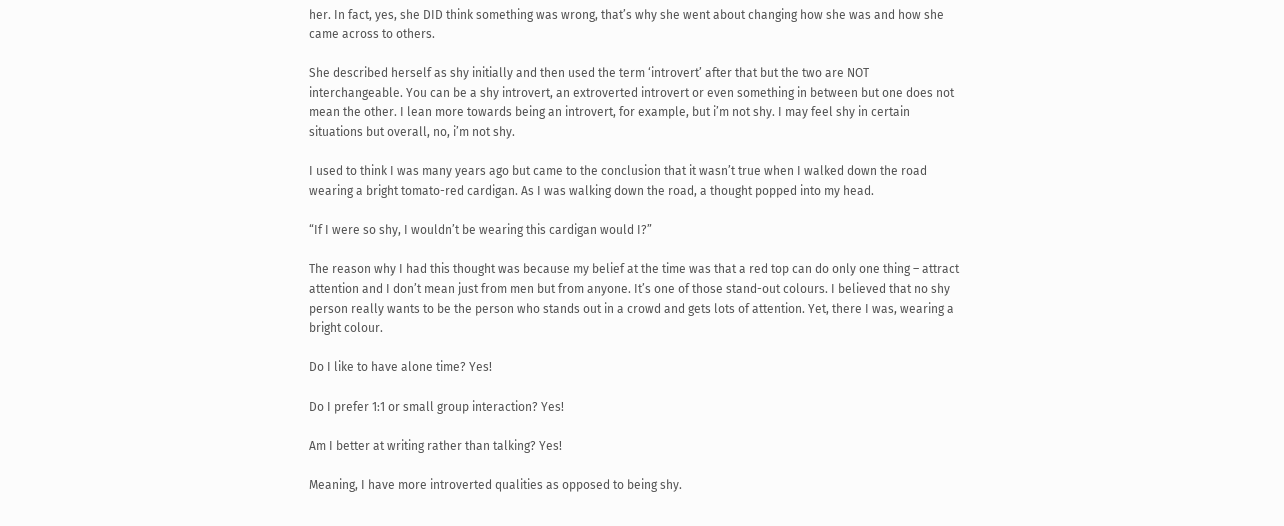her. In fact, yes, she DID think something was wrong, that’s why she went about changing how she was and how she came across to others.

She described herself as shy initially and then used the term ‘introvert’ after that but the two are NOT interchangeable. You can be a shy introvert, an extroverted introvert or even something in between but one does not mean the other. I lean more towards being an introvert, for example, but i’m not shy. I may feel shy in certain situations but overall, no, i’m not shy.

I used to think I was many years ago but came to the conclusion that it wasn’t true when I walked down the road wearing a bright tomato-red cardigan. As I was walking down the road, a thought popped into my head.

“If I were so shy, I wouldn’t be wearing this cardigan would I?”

The reason why I had this thought was because my belief at the time was that a red top can do only one thing – attract attention and I don’t mean just from men but from anyone. It’s one of those stand-out colours. I believed that no shy person really wants to be the person who stands out in a crowd and gets lots of attention. Yet, there I was, wearing a bright colour.

Do I like to have alone time? Yes!

Do I prefer 1:1 or small group interaction? Yes!

Am I better at writing rather than talking? Yes!

Meaning, I have more introverted qualities as opposed to being shy.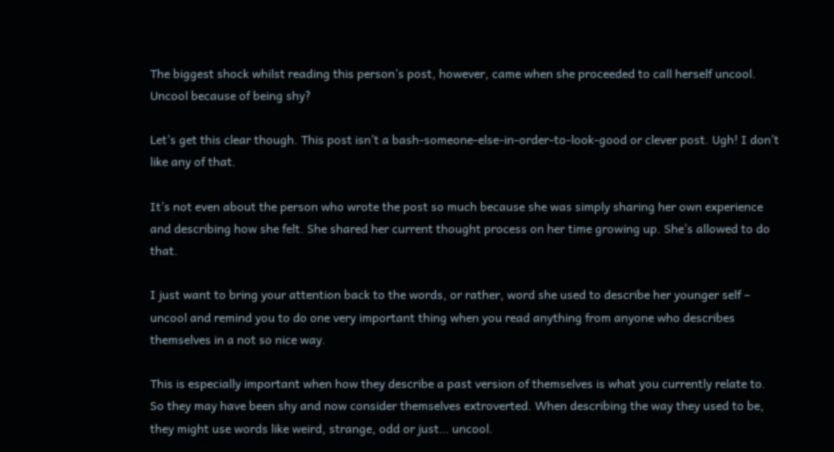The biggest shock whilst reading this person’s post, however, came when she proceeded to call herself uncool. Uncool because of being shy?

Let’s get this clear though. This post isn’t a bash-someone-else-in-order-to-look-good or clever post. Ugh! I don’t like any of that.

It’s not even about the person who wrote the post so much because she was simply sharing her own experience and describing how she felt. She shared her current thought process on her time growing up. She’s allowed to do that.

I just want to bring your attention back to the words, or rather, word she used to describe her younger self – uncool and remind you to do one very important thing when you read anything from anyone who describes themselves in a not so nice way.

This is especially important when how they describe a past version of themselves is what you currently relate to. So they may have been shy and now consider themselves extroverted. When describing the way they used to be, they might use words like weird, strange, odd or just… uncool.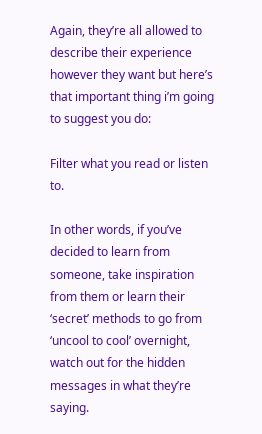Again, they’re all allowed to describe their experience however they want but here’s that important thing i’m going to suggest you do:

Filter what you read or listen to.

In other words, if you’ve decided to learn from someone, take inspiration from them or learn their ‘secret’ methods to go from ‘uncool to cool’ overnight, watch out for the hidden messages in what they’re saying.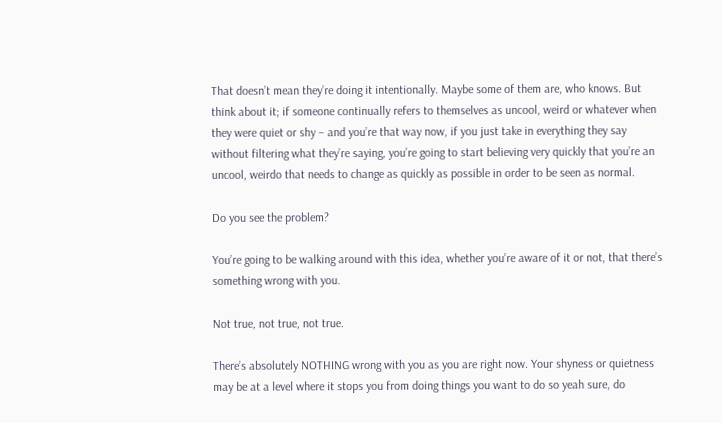That doesn’t mean they’re doing it intentionally. Maybe some of them are, who knows. But think about it; if someone continually refers to themselves as uncool, weird or whatever when they were quiet or shy – and you’re that way now, if you just take in everything they say without filtering what they’re saying, you’re going to start believing very quickly that you’re an uncool, weirdo that needs to change as quickly as possible in order to be seen as normal.

Do you see the problem?

You’re going to be walking around with this idea, whether you’re aware of it or not, that there’s something wrong with you.

Not true, not true, not true.

There’s absolutely NOTHING wrong with you as you are right now. Your shyness or quietness may be at a level where it stops you from doing things you want to do so yeah sure, do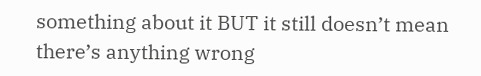something about it BUT it still doesn’t mean there’s anything wrong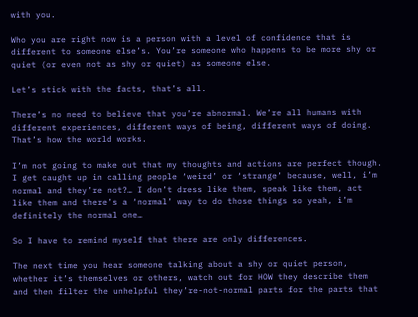with you.

Who you are right now is a person with a level of confidence that is different to someone else’s. You’re someone who happens to be more shy or quiet (or even not as shy or quiet) as someone else.

Let’s stick with the facts, that’s all.

There’s no need to believe that you’re abnormal. We’re all humans with different experiences, different ways of being, different ways of doing. That’s how the world works.

I’m not going to make out that my thoughts and actions are perfect though. I get caught up in calling people ‘weird’ or ‘strange’ because, well, i’m normal and they’re not?… I don’t dress like them, speak like them, act like them and there’s a ‘normal’ way to do those things so yeah, i’m definitely the normal one…

So I have to remind myself that there are only differences.

The next time you hear someone talking about a shy or quiet person, whether it’s themselves or others, watch out for HOW they describe them and then filter the unhelpful they’re-not-normal parts for the parts that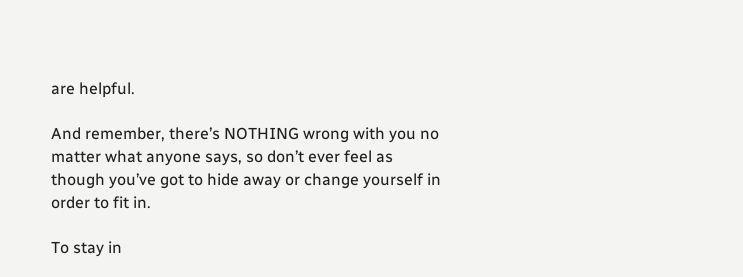are helpful.

And remember, there’s NOTHING wrong with you no matter what anyone says, so don’t ever feel as though you’ve got to hide away or change yourself in order to fit in.

To stay in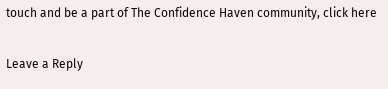touch and be a part of The Confidence Haven community, click here

Leave a Reply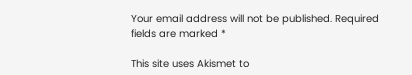Your email address will not be published. Required fields are marked *

This site uses Akismet to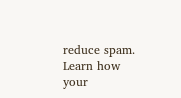reduce spam. Learn how your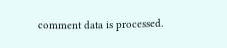comment data is processed.